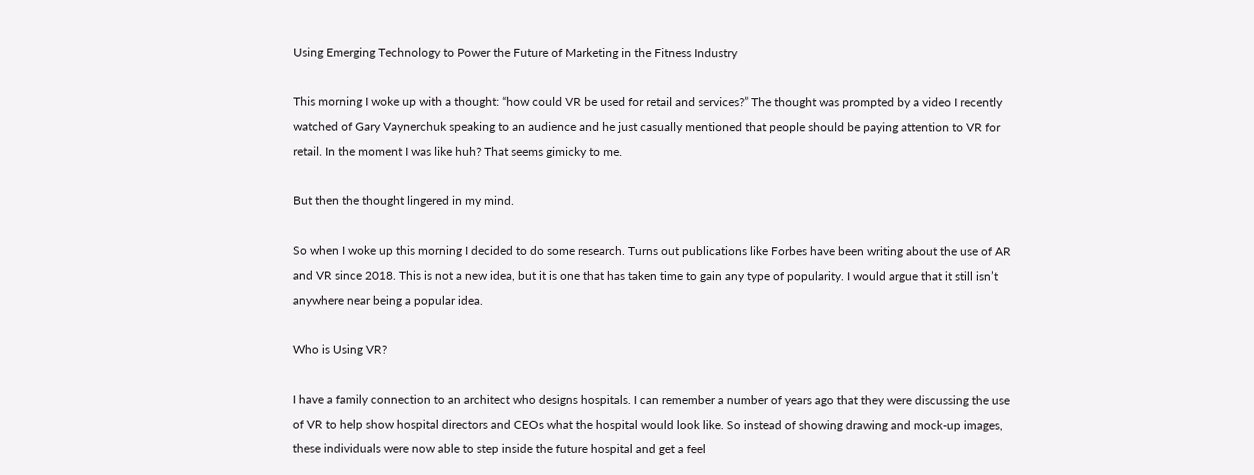Using Emerging Technology to Power the Future of Marketing in the Fitness Industry

This morning I woke up with a thought: “how could VR be used for retail and services?” The thought was prompted by a video I recently watched of Gary Vaynerchuk speaking to an audience and he just casually mentioned that people should be paying attention to VR for retail. In the moment I was like huh? That seems gimicky to me.

But then the thought lingered in my mind.

So when I woke up this morning I decided to do some research. Turns out publications like Forbes have been writing about the use of AR and VR since 2018. This is not a new idea, but it is one that has taken time to gain any type of popularity. I would argue that it still isn’t anywhere near being a popular idea.

Who is Using VR?

I have a family connection to an architect who designs hospitals. I can remember a number of years ago that they were discussing the use of VR to help show hospital directors and CEOs what the hospital would look like. So instead of showing drawing and mock-up images, these individuals were now able to step inside the future hospital and get a feel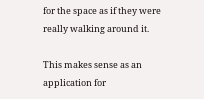for the space as if they were really walking around it.

This makes sense as an application for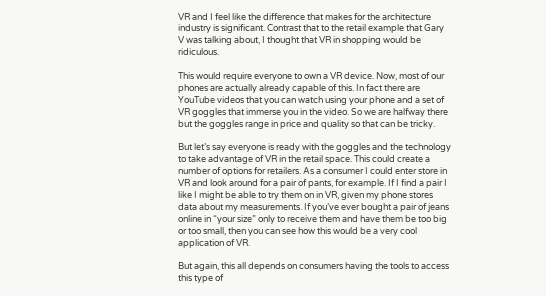VR and I feel like the difference that makes for the architecture industry is significant. Contrast that to the retail example that Gary V was talking about, I thought that VR in shopping would be ridiculous.

This would require everyone to own a VR device. Now, most of our phones are actually already capable of this. In fact there are YouTube videos that you can watch using your phone and a set of VR goggles that immerse you in the video. So we are halfway there but the goggles range in price and quality so that can be tricky.

But let’s say everyone is ready with the goggles and the technology to take advantage of VR in the retail space. This could create a number of options for retailers. As a consumer I could enter store in VR and look around for a pair of pants, for example. If I find a pair I like I might be able to try them on in VR, given my phone stores data about my measurements. If you’ve ever bought a pair of jeans online in “your size” only to receive them and have them be too big or too small, then you can see how this would be a very cool application of VR.

But again, this all depends on consumers having the tools to access this type of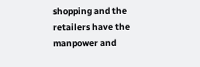shopping and the retailers have the manpower and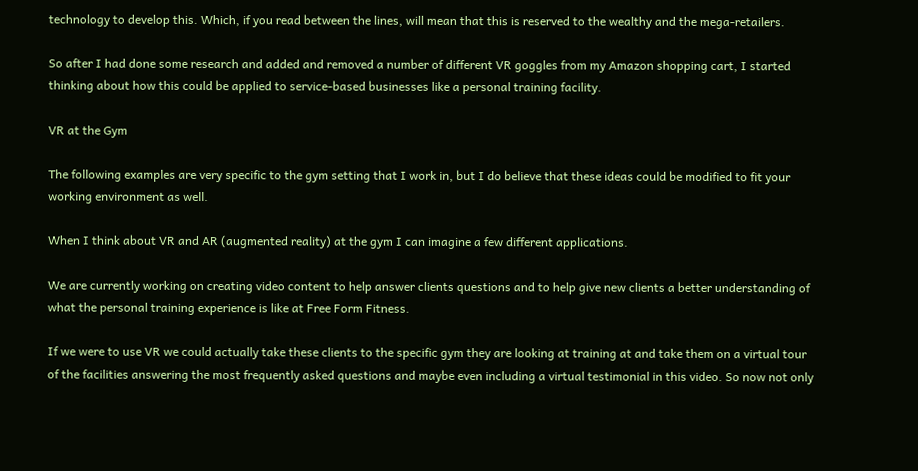technology to develop this. Which, if you read between the lines, will mean that this is reserved to the wealthy and the mega-retailers.

So after I had done some research and added and removed a number of different VR goggles from my Amazon shopping cart, I started thinking about how this could be applied to service-based businesses like a personal training facility.

VR at the Gym

The following examples are very specific to the gym setting that I work in, but I do believe that these ideas could be modified to fit your working environment as well.

When I think about VR and AR (augmented reality) at the gym I can imagine a few different applications.

We are currently working on creating video content to help answer clients questions and to help give new clients a better understanding of what the personal training experience is like at Free Form Fitness.

If we were to use VR we could actually take these clients to the specific gym they are looking at training at and take them on a virtual tour of the facilities answering the most frequently asked questions and maybe even including a virtual testimonial in this video. So now not only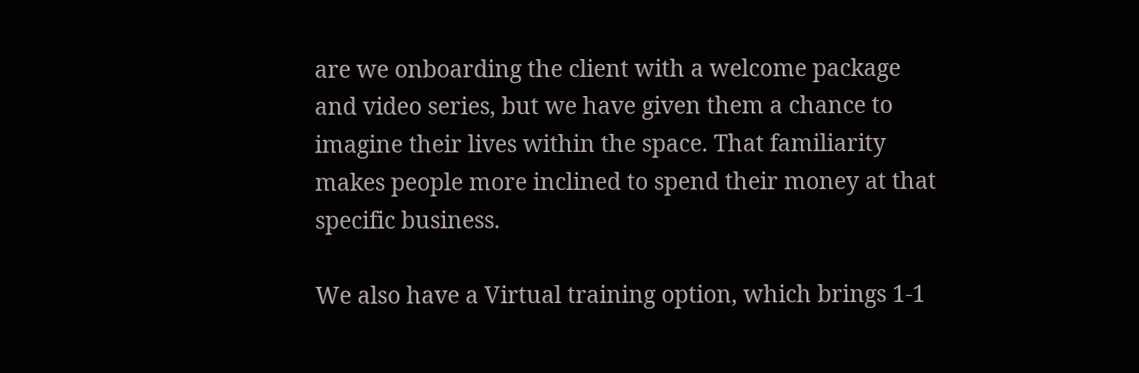are we onboarding the client with a welcome package and video series, but we have given them a chance to imagine their lives within the space. That familiarity makes people more inclined to spend their money at that specific business.

We also have a Virtual training option, which brings 1-1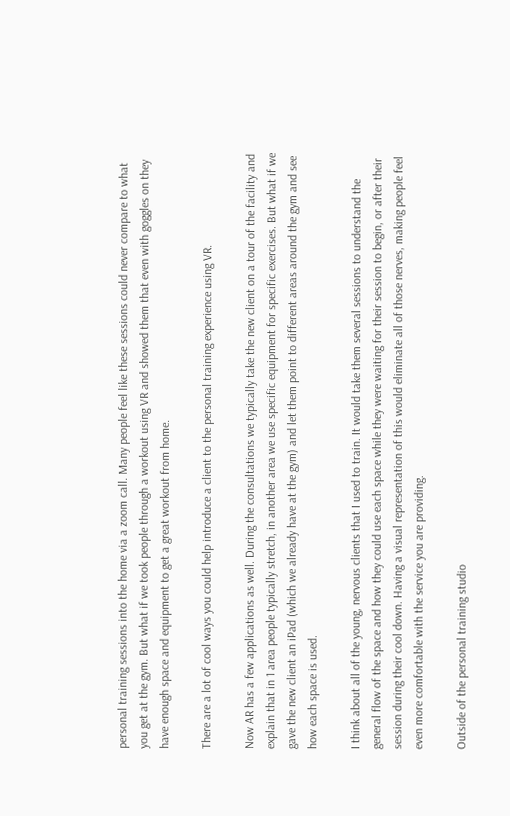personal training sessions into the home via a zoom call. Many people feel like these sessions could never compare to what you get at the gym. But what if we took people through a workout using VR and showed them that even with goggles on they have enough space and equipment to get a great workout from home.

There are a lot of cool ways you could help introduce a client to the personal training experience using VR.

Now AR has a few applications as well. During the consultations we typically take the new client on a tour of the facility and explain that in 1 area people typically stretch, in another area we use specific equipment for specific exercises. But what if we gave the new client an iPad (which we already have at the gym) and let them point to different areas around the gym and see how each space is used.

I think about all of the young, nervous clients that I used to train. It would take them several sessions to understand the general flow of the space and how they could use each space while they were waiting for their session to begin, or after their session during their cool down. Having a visual representation of this would eliminate all of those nerves, making people feel even more comfortable with the service you are providing.

Outside of the personal training studio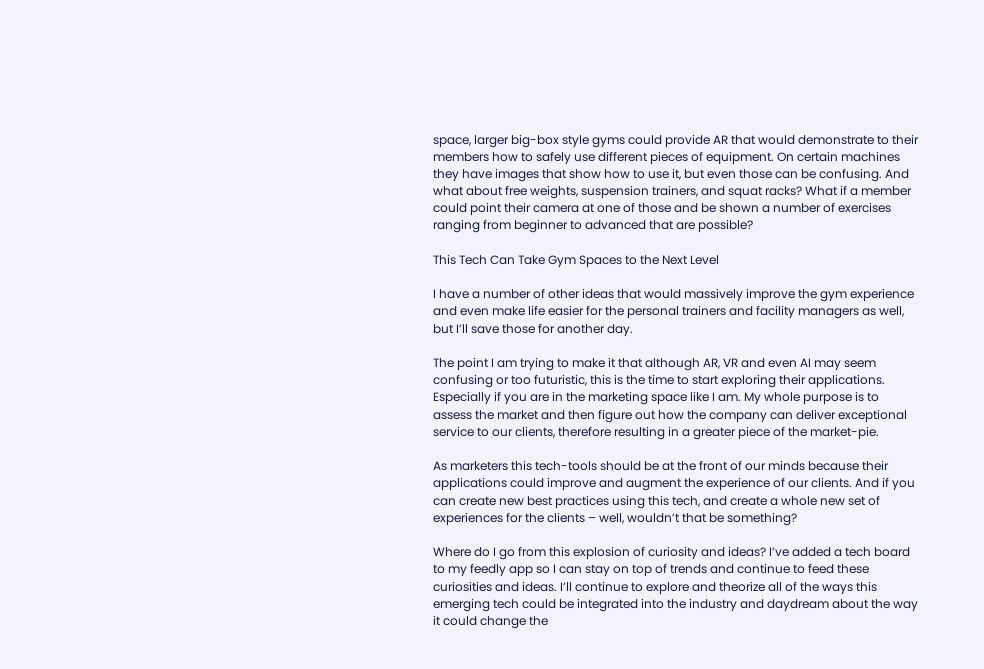space, larger big-box style gyms could provide AR that would demonstrate to their members how to safely use different pieces of equipment. On certain machines they have images that show how to use it, but even those can be confusing. And what about free weights, suspension trainers, and squat racks? What if a member could point their camera at one of those and be shown a number of exercises ranging from beginner to advanced that are possible?

This Tech Can Take Gym Spaces to the Next Level

I have a number of other ideas that would massively improve the gym experience and even make life easier for the personal trainers and facility managers as well, but I’ll save those for another day.

The point I am trying to make it that although AR, VR and even AI may seem confusing or too futuristic, this is the time to start exploring their applications. Especially if you are in the marketing space like I am. My whole purpose is to assess the market and then figure out how the company can deliver exceptional service to our clients, therefore resulting in a greater piece of the market-pie.

As marketers this tech-tools should be at the front of our minds because their applications could improve and augment the experience of our clients. And if you can create new best practices using this tech, and create a whole new set of experiences for the clients – well, wouldn’t that be something?

Where do I go from this explosion of curiosity and ideas? I’ve added a tech board to my feedly app so I can stay on top of trends and continue to feed these curiosities and ideas. I’ll continue to explore and theorize all of the ways this emerging tech could be integrated into the industry and daydream about the way it could change the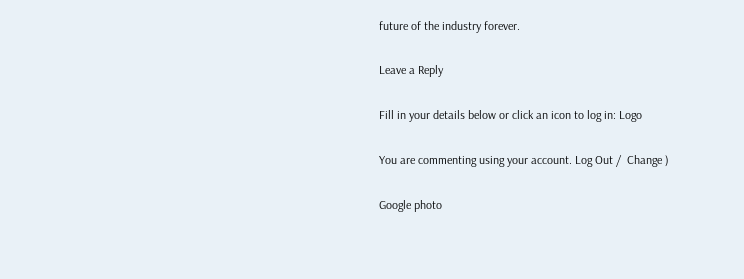future of the industry forever.

Leave a Reply

Fill in your details below or click an icon to log in: Logo

You are commenting using your account. Log Out /  Change )

Google photo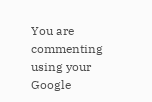You are commenting using your Google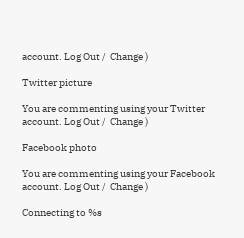account. Log Out /  Change )

Twitter picture

You are commenting using your Twitter account. Log Out /  Change )

Facebook photo

You are commenting using your Facebook account. Log Out /  Change )

Connecting to %s